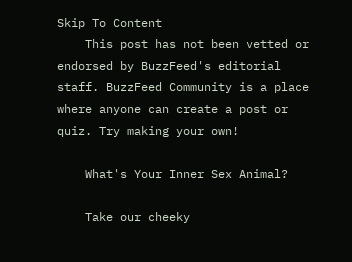Skip To Content
    This post has not been vetted or endorsed by BuzzFeed's editorial staff. BuzzFeed Community is a place where anyone can create a post or quiz. Try making your own!

    What's Your Inner Sex Animal?

    Take our cheeky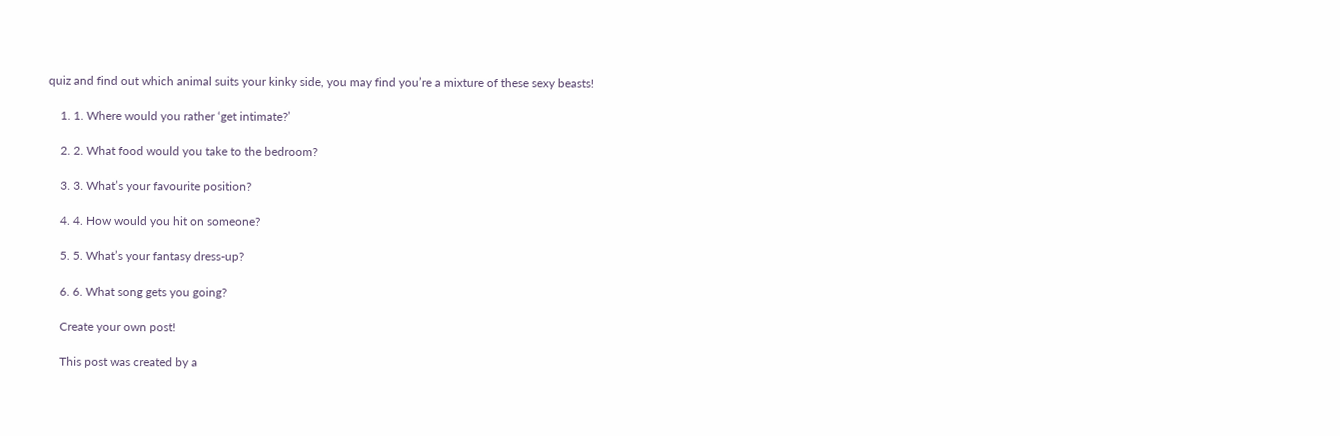quiz and find out which animal suits your kinky side, you may find you’re a mixture of these sexy beasts!

    1. 1. Where would you rather ‘get intimate?’

    2. 2. What food would you take to the bedroom?

    3. 3. What’s your favourite position?

    4. 4. How would you hit on someone?

    5. 5. What’s your fantasy dress-up?

    6. 6. What song gets you going?

    Create your own post!

    This post was created by a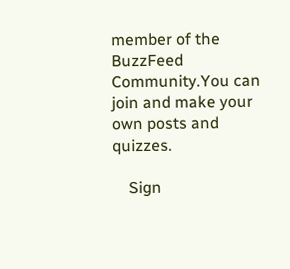member of the BuzzFeed Community.You can join and make your own posts and quizzes.

    Sign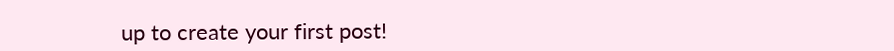up to create your first post!